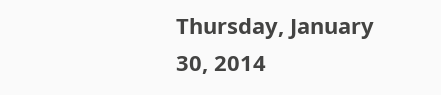Thursday, January 30, 2014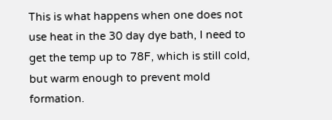This is what happens when one does not use heat in the 30 day dye bath, I need to get the temp up to 78F, which is still cold, but warm enough to prevent mold formation.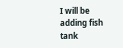I will be adding fish tank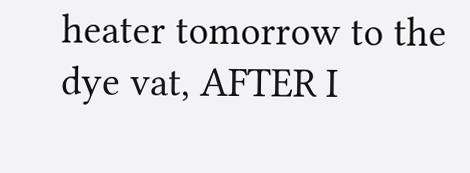heater tomorrow to the dye vat, AFTER I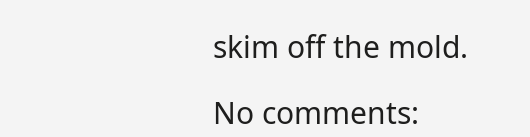skim off the mold.

No comments: